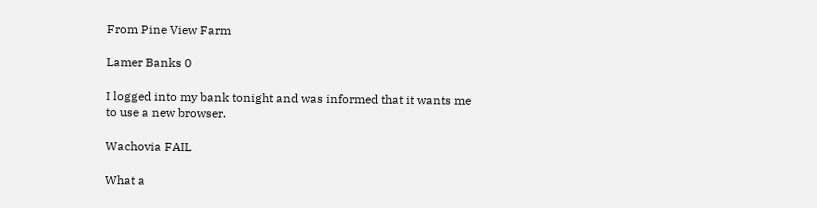From Pine View Farm

Lamer Banks 0

I logged into my bank tonight and was informed that it wants me to use a new browser.

Wachovia FAIL

What a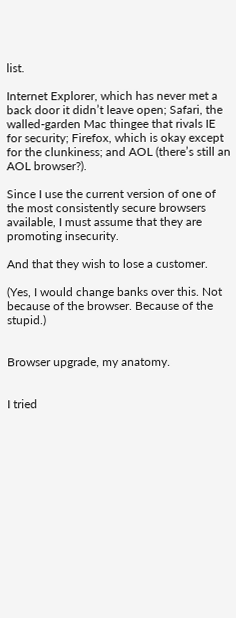list.

Internet Explorer, which has never met a back door it didn’t leave open; Safari, the walled-garden Mac thingee that rivals IE for security; Firefox, which is okay except for the clunkiness; and AOL (there’s still an AOL browser?).

Since I use the current version of one of the most consistently secure browsers available, I must assume that they are promoting insecurity.

And that they wish to lose a customer.

(Yes, I would change banks over this. Not because of the browser. Because of the stupid.)


Browser upgrade, my anatomy.


I tried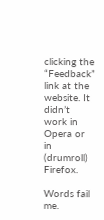clicking the “Feedback” link at the website. It didn’t work in Opera or in (drumroll) Firefox.

Words fail me.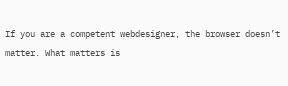If you are a competent webdesigner, the browser doesn’t matter. What matters is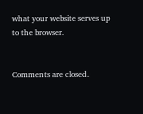what your website serves up to the browser.


Comments are closed.